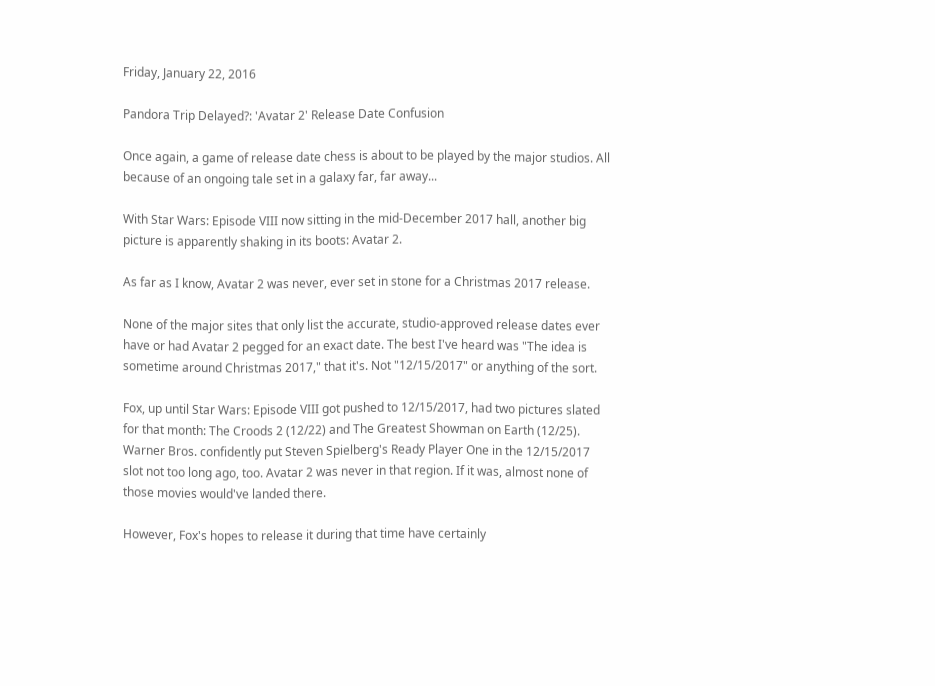Friday, January 22, 2016

Pandora Trip Delayed?: 'Avatar 2' Release Date Confusion

Once again, a game of release date chess is about to be played by the major studios. All because of an ongoing tale set in a galaxy far, far away...

With Star Wars: Episode VIII now sitting in the mid-December 2017 hall, another big picture is apparently shaking in its boots: Avatar 2.

As far as I know, Avatar 2 was never, ever set in stone for a Christmas 2017 release.

None of the major sites that only list the accurate, studio-approved release dates ever have or had Avatar 2 pegged for an exact date. The best I've heard was "The idea is sometime around Christmas 2017," that it's. Not "12/15/2017" or anything of the sort.

Fox, up until Star Wars: Episode VIII got pushed to 12/15/2017, had two pictures slated for that month: The Croods 2 (12/22) and The Greatest Showman on Earth (12/25). Warner Bros. confidently put Steven Spielberg's Ready Player One in the 12/15/2017 slot not too long ago, too. Avatar 2 was never in that region. If it was, almost none of those movies would've landed there.

However, Fox's hopes to release it during that time have certainly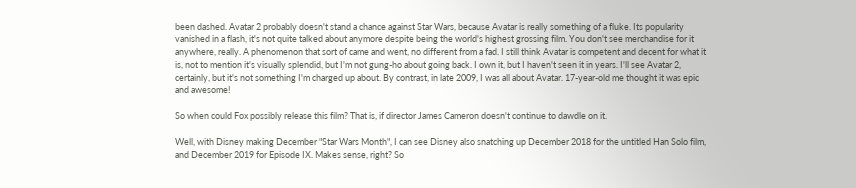been dashed. Avatar 2 probably doesn't stand a chance against Star Wars, because Avatar is really something of a fluke. Its popularity vanished in a flash, it's not quite talked about anymore despite being the world's highest grossing film. You don't see merchandise for it anywhere, really. A phenomenon that sort of came and went, no different from a fad. I still think Avatar is competent and decent for what it is, not to mention it's visually splendid, but I'm not gung-ho about going back. I own it, but I haven't seen it in years. I'll see Avatar 2, certainly, but it's not something I'm charged up about. By contrast, in late 2009, I was all about Avatar. 17-year-old me thought it was epic and awesome!

So when could Fox possibly release this film? That is, if director James Cameron doesn't continue to dawdle on it.

Well, with Disney making December "Star Wars Month", I can see Disney also snatching up December 2018 for the untitled Han Solo film, and December 2019 for Episode IX. Makes sense, right? So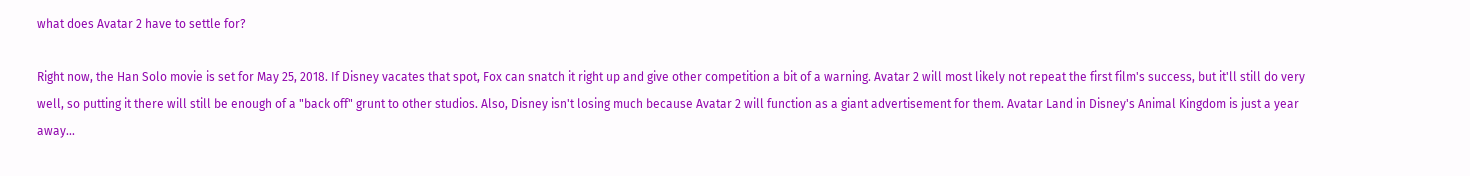what does Avatar 2 have to settle for?

Right now, the Han Solo movie is set for May 25, 2018. If Disney vacates that spot, Fox can snatch it right up and give other competition a bit of a warning. Avatar 2 will most likely not repeat the first film's success, but it'll still do very well, so putting it there will still be enough of a "back off" grunt to other studios. Also, Disney isn't losing much because Avatar 2 will function as a giant advertisement for them. Avatar Land in Disney's Animal Kingdom is just a year away...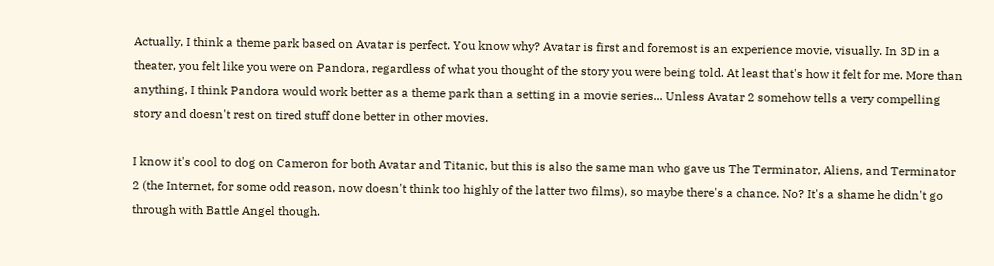Actually, I think a theme park based on Avatar is perfect. You know why? Avatar is first and foremost is an experience movie, visually. In 3D in a theater, you felt like you were on Pandora, regardless of what you thought of the story you were being told. At least that's how it felt for me. More than anything, I think Pandora would work better as a theme park than a setting in a movie series... Unless Avatar 2 somehow tells a very compelling story and doesn't rest on tired stuff done better in other movies.

I know it's cool to dog on Cameron for both Avatar and Titanic, but this is also the same man who gave us The Terminator, Aliens, and Terminator 2 (the Internet, for some odd reason, now doesn't think too highly of the latter two films), so maybe there's a chance. No? It's a shame he didn't go through with Battle Angel though.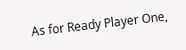As for Ready Player One,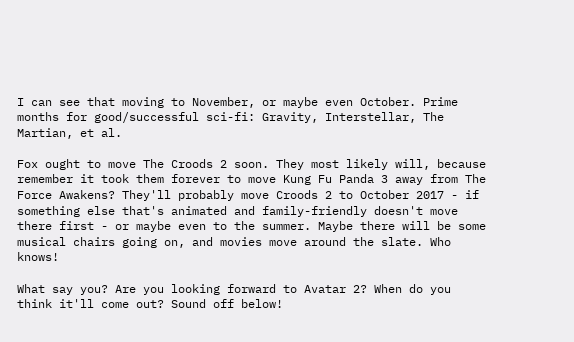I can see that moving to November, or maybe even October. Prime months for good/successful sci-fi: Gravity, Interstellar, The Martian, et al.

Fox ought to move The Croods 2 soon. They most likely will, because remember it took them forever to move Kung Fu Panda 3 away from The Force Awakens? They'll probably move Croods 2 to October 2017 - if something else that's animated and family-friendly doesn't move there first - or maybe even to the summer. Maybe there will be some musical chairs going on, and movies move around the slate. Who knows!

What say you? Are you looking forward to Avatar 2? When do you think it'll come out? Sound off below!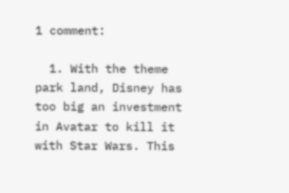1 comment:

  1. With the theme park land, Disney has too big an investment in Avatar to kill it with Star Wars. This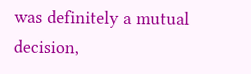was definitely a mutual decision,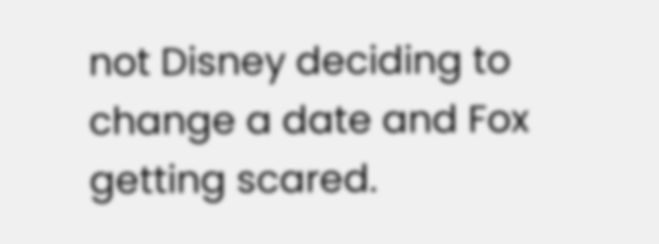not Disney deciding to change a date and Fox getting scared.